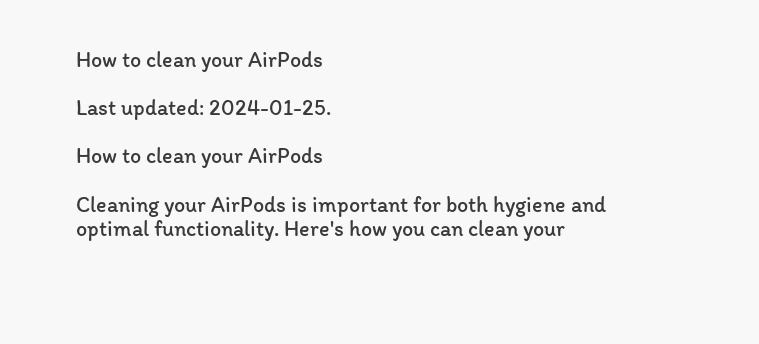How to clean your AirPods

Last updated: 2024-01-25.

How to clean your AirPods

Cleaning your AirPods is important for both hygiene and optimal functionality. Here's how you can clean your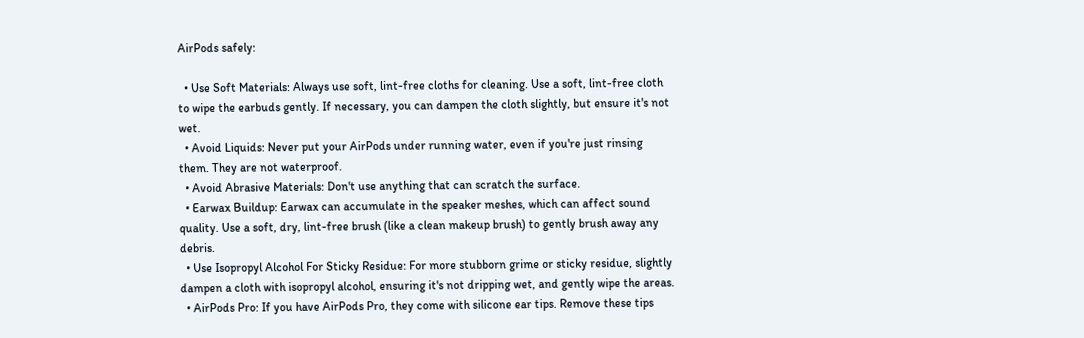AirPods safely:

  • Use Soft Materials: Always use soft, lint-free cloths for cleaning. Use a soft, lint-free cloth to wipe the earbuds gently. If necessary, you can dampen the cloth slightly, but ensure it's not wet.
  • Avoid Liquids: Never put your AirPods under running water, even if you're just rinsing them. They are not waterproof.
  • Avoid Abrasive Materials: Don't use anything that can scratch the surface.
  • Earwax Buildup: Earwax can accumulate in the speaker meshes, which can affect sound quality. Use a soft, dry, lint-free brush (like a clean makeup brush) to gently brush away any debris.
  • Use Isopropyl Alcohol For Sticky Residue: For more stubborn grime or sticky residue, slightly dampen a cloth with isopropyl alcohol, ensuring it's not dripping wet, and gently wipe the areas.
  • AirPods Pro: If you have AirPods Pro, they come with silicone ear tips. Remove these tips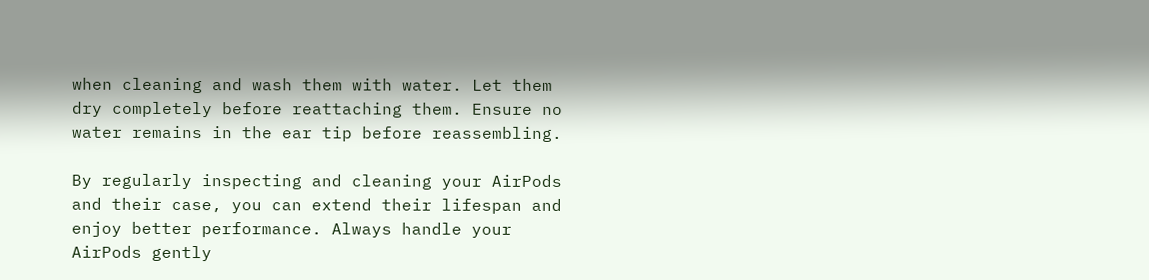when cleaning and wash them with water. Let them dry completely before reattaching them. Ensure no water remains in the ear tip before reassembling.

By regularly inspecting and cleaning your AirPods and their case, you can extend their lifespan and enjoy better performance. Always handle your AirPods gently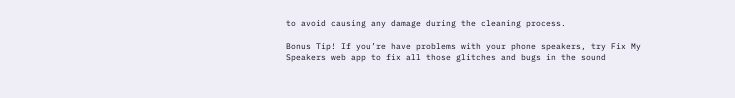to avoid causing any damage during the cleaning process.

Bonus Tip! If you’re have problems with your phone speakers, try Fix My Speakers web app to fix all those glitches and bugs in the sound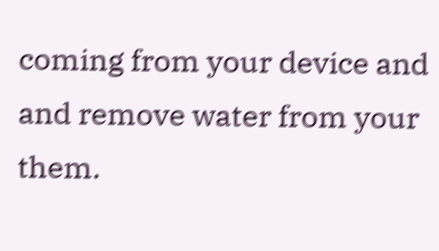coming from your device and and remove water from your them.